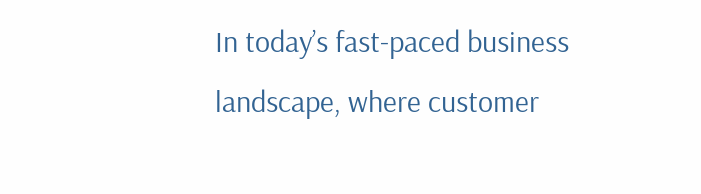In today’s fast-paced business landscape, where customer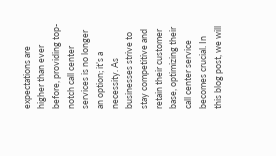expectations are higher than ever before, providing top-notch call center services is no longer an option; it’s a necessity. As businesses strive to stay competitive and retain their customer base, optimizing their call center service becomes crucial. In this blog post, we will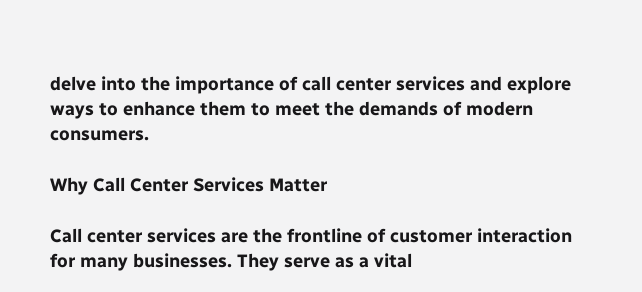delve into the importance of call center services and explore ways to enhance them to meet the demands of modern consumers.

Why Call Center Services Matter

Call center services are the frontline of customer interaction for many businesses. They serve as a vital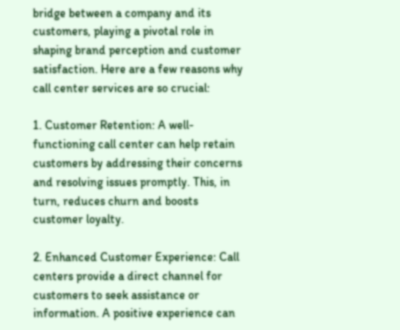bridge between a company and its customers, playing a pivotal role in shaping brand perception and customer satisfaction. Here are a few reasons why call center services are so crucial:

1. Customer Retention: A well-functioning call center can help retain customers by addressing their concerns and resolving issues promptly. This, in turn, reduces churn and boosts customer loyalty.

2. Enhanced Customer Experience: Call centers provide a direct channel for customers to seek assistance or information. A positive experience can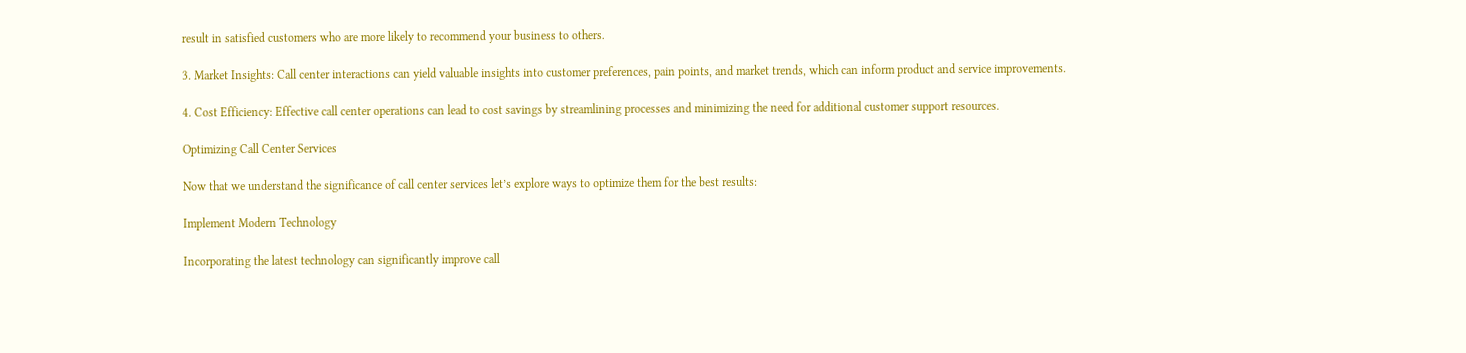result in satisfied customers who are more likely to recommend your business to others.

3. Market Insights: Call center interactions can yield valuable insights into customer preferences, pain points, and market trends, which can inform product and service improvements.

4. Cost Efficiency: Effective call center operations can lead to cost savings by streamlining processes and minimizing the need for additional customer support resources.

Optimizing Call Center Services

Now that we understand the significance of call center services let’s explore ways to optimize them for the best results:

Implement Modern Technology

Incorporating the latest technology can significantly improve call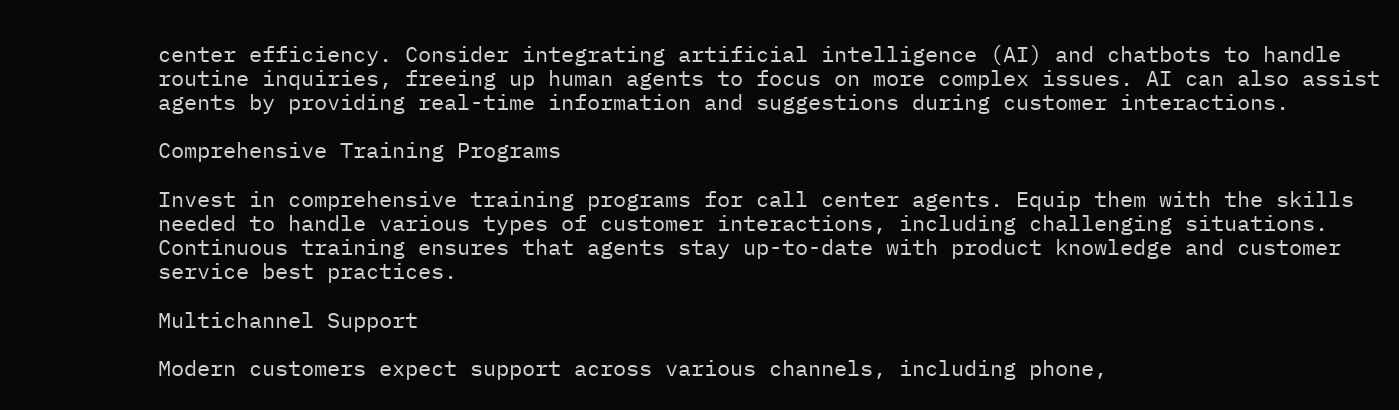center efficiency. Consider integrating artificial intelligence (AI) and chatbots to handle routine inquiries, freeing up human agents to focus on more complex issues. AI can also assist agents by providing real-time information and suggestions during customer interactions.

Comprehensive Training Programs

Invest in comprehensive training programs for call center agents. Equip them with the skills needed to handle various types of customer interactions, including challenging situations. Continuous training ensures that agents stay up-to-date with product knowledge and customer service best practices.

Multichannel Support

Modern customers expect support across various channels, including phone,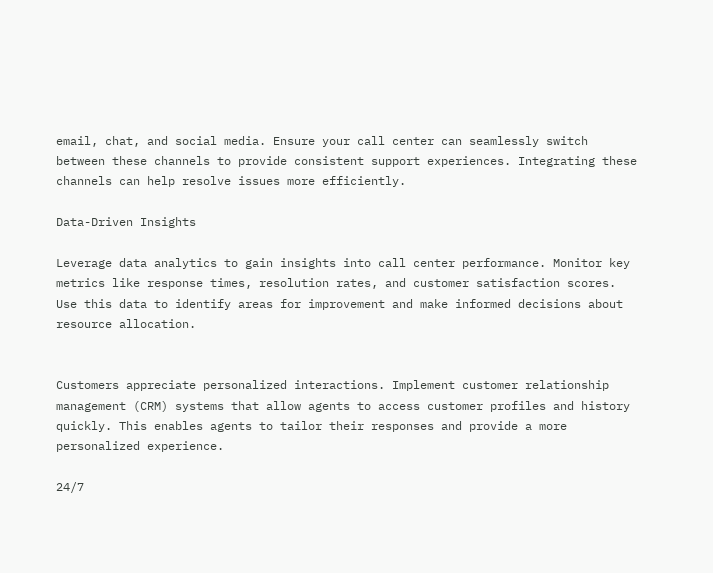email, chat, and social media. Ensure your call center can seamlessly switch between these channels to provide consistent support experiences. Integrating these channels can help resolve issues more efficiently.

Data-Driven Insights

Leverage data analytics to gain insights into call center performance. Monitor key metrics like response times, resolution rates, and customer satisfaction scores. Use this data to identify areas for improvement and make informed decisions about resource allocation.


Customers appreciate personalized interactions. Implement customer relationship management (CRM) systems that allow agents to access customer profiles and history quickly. This enables agents to tailor their responses and provide a more personalized experience.

24/7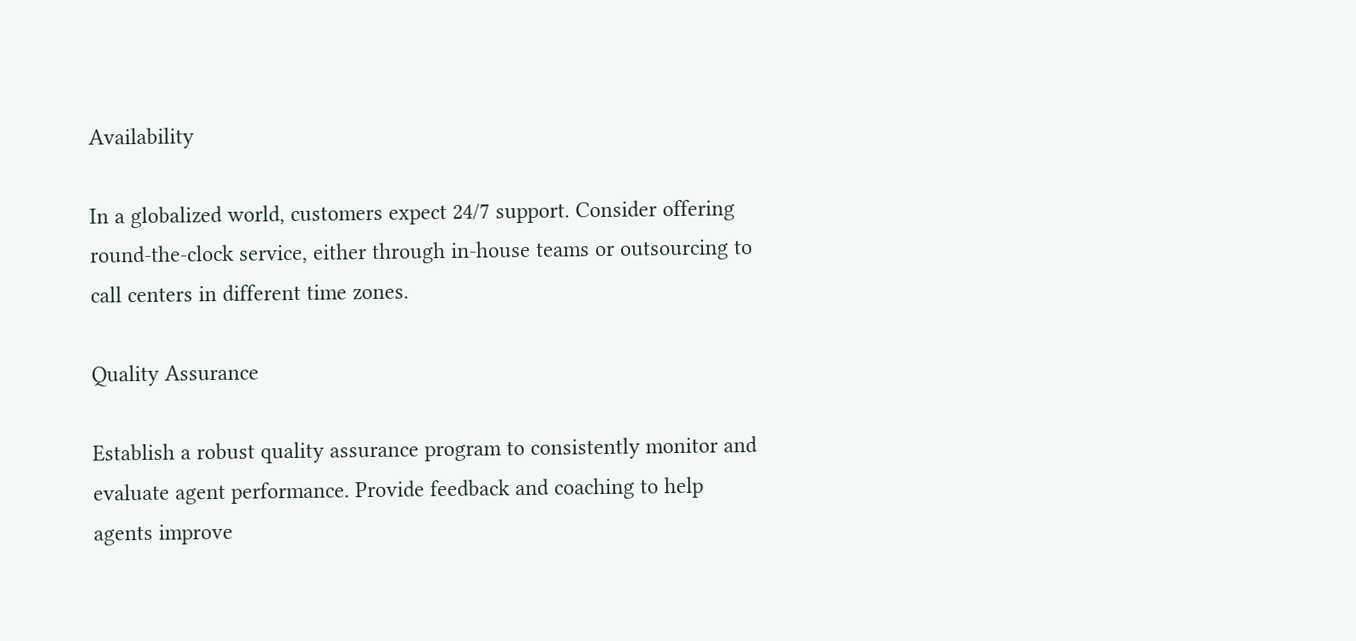Availability

In a globalized world, customers expect 24/7 support. Consider offering round-the-clock service, either through in-house teams or outsourcing to call centers in different time zones.

Quality Assurance

Establish a robust quality assurance program to consistently monitor and evaluate agent performance. Provide feedback and coaching to help agents improve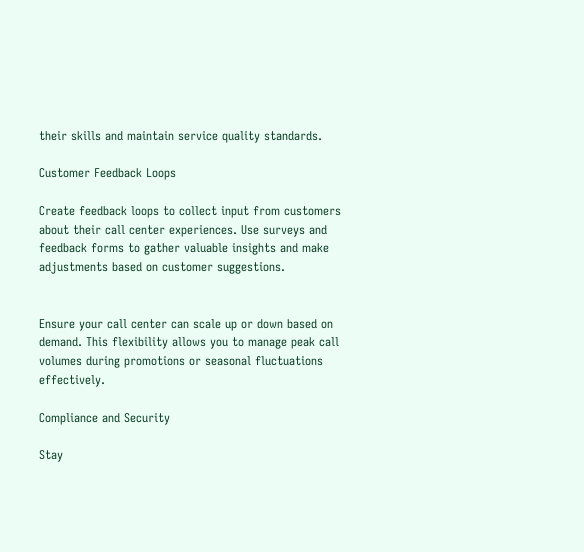their skills and maintain service quality standards.

Customer Feedback Loops

Create feedback loops to collect input from customers about their call center experiences. Use surveys and feedback forms to gather valuable insights and make adjustments based on customer suggestions.


Ensure your call center can scale up or down based on demand. This flexibility allows you to manage peak call volumes during promotions or seasonal fluctuations effectively.

Compliance and Security

Stay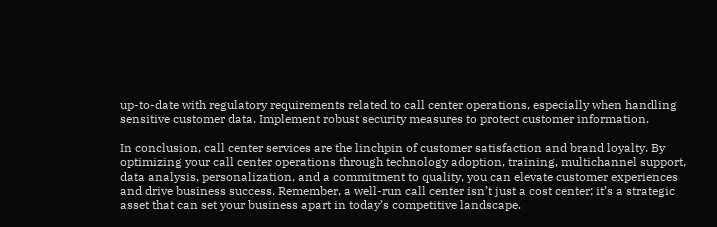up-to-date with regulatory requirements related to call center operations, especially when handling sensitive customer data. Implement robust security measures to protect customer information.

In conclusion, call center services are the linchpin of customer satisfaction and brand loyalty. By optimizing your call center operations through technology adoption, training, multichannel support, data analysis, personalization, and a commitment to quality, you can elevate customer experiences and drive business success. Remember, a well-run call center isn’t just a cost center; it’s a strategic asset that can set your business apart in today’s competitive landscape.